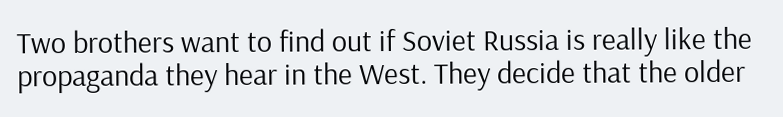Two brothers want to find out if Soviet Russia is really like the propaganda they hear in the West. They decide that the older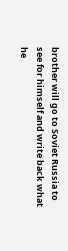brother will go to Soviet Russia to see for himself and write back what he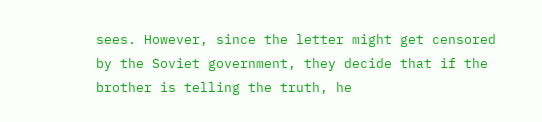sees. However, since the letter might get censored by the Soviet government, they decide that if the brother is telling the truth, he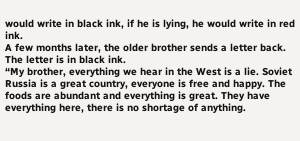would write in black ink, if he is lying, he would write in red ink.
A few months later, the older brother sends a letter back. The letter is in black ink.
“My brother, everything we hear in the West is a lie. Soviet Russia is a great country, everyone is free and happy. The foods are abundant and everything is great. They have everything here, there is no shortage of anything.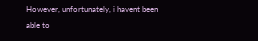However, unfortunately, i havent been able to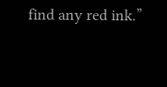find any red ink.”